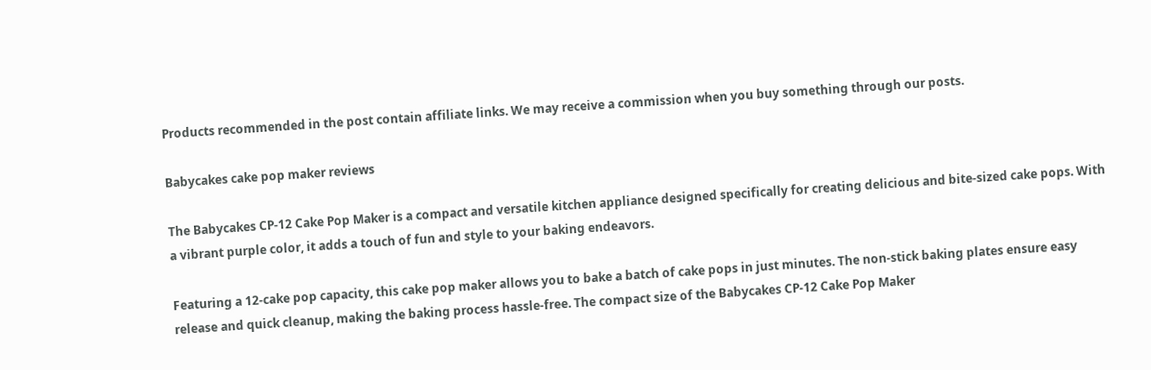Products recommended in the post contain affiliate links. We may receive a commission when you buy something through our posts.

Babycakes cake pop maker reviews

The Babycakes CP-12 Cake Pop Maker is a compact and versatile kitchen appliance designed specifically for creating delicious and bite-sized cake pops. With a vibrant purple color, it adds a touch of fun and style to your baking endeavors.

Featuring a 12-cake pop capacity, this cake pop maker allows you to bake a batch of cake pops in just minutes. The non-stick baking plates ensure easy release and quick cleanup, making the baking process hassle-free. The compact size of the Babycakes CP-12 Cake Pop Maker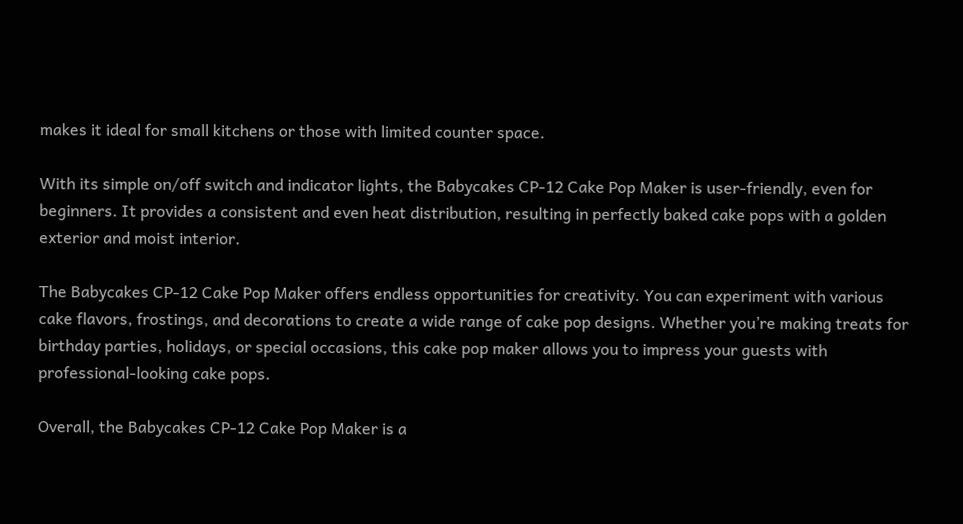makes it ideal for small kitchens or those with limited counter space.

With its simple on/off switch and indicator lights, the Babycakes CP-12 Cake Pop Maker is user-friendly, even for beginners. It provides a consistent and even heat distribution, resulting in perfectly baked cake pops with a golden exterior and moist interior.

The Babycakes CP-12 Cake Pop Maker offers endless opportunities for creativity. You can experiment with various cake flavors, frostings, and decorations to create a wide range of cake pop designs. Whether you’re making treats for birthday parties, holidays, or special occasions, this cake pop maker allows you to impress your guests with professional-looking cake pops.

Overall, the Babycakes CP-12 Cake Pop Maker is a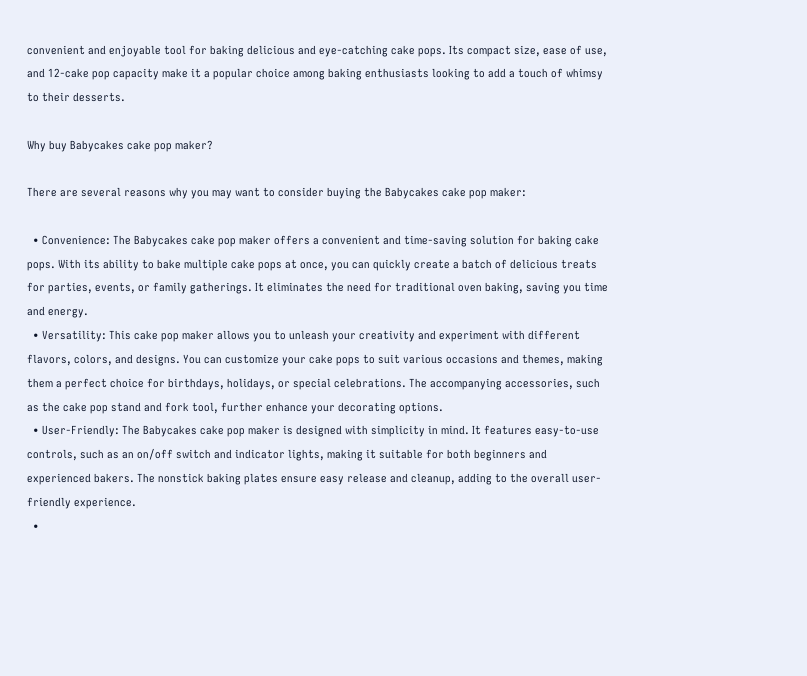convenient and enjoyable tool for baking delicious and eye-catching cake pops. Its compact size, ease of use, and 12-cake pop capacity make it a popular choice among baking enthusiasts looking to add a touch of whimsy to their desserts.

Why buy Babycakes cake pop maker?

There are several reasons why you may want to consider buying the Babycakes cake pop maker:

  • Convenience: The Babycakes cake pop maker offers a convenient and time-saving solution for baking cake pops. With its ability to bake multiple cake pops at once, you can quickly create a batch of delicious treats for parties, events, or family gatherings. It eliminates the need for traditional oven baking, saving you time and energy.
  • Versatility: This cake pop maker allows you to unleash your creativity and experiment with different flavors, colors, and designs. You can customize your cake pops to suit various occasions and themes, making them a perfect choice for birthdays, holidays, or special celebrations. The accompanying accessories, such as the cake pop stand and fork tool, further enhance your decorating options.
  • User-Friendly: The Babycakes cake pop maker is designed with simplicity in mind. It features easy-to-use controls, such as an on/off switch and indicator lights, making it suitable for both beginners and experienced bakers. The nonstick baking plates ensure easy release and cleanup, adding to the overall user-friendly experience.
  •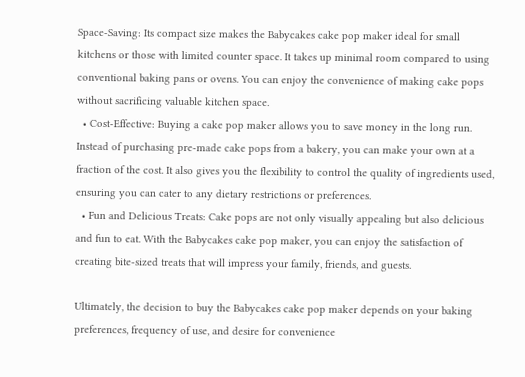Space-Saving: Its compact size makes the Babycakes cake pop maker ideal for small kitchens or those with limited counter space. It takes up minimal room compared to using conventional baking pans or ovens. You can enjoy the convenience of making cake pops without sacrificing valuable kitchen space.
  • Cost-Effective: Buying a cake pop maker allows you to save money in the long run. Instead of purchasing pre-made cake pops from a bakery, you can make your own at a fraction of the cost. It also gives you the flexibility to control the quality of ingredients used, ensuring you can cater to any dietary restrictions or preferences.
  • Fun and Delicious Treats: Cake pops are not only visually appealing but also delicious and fun to eat. With the Babycakes cake pop maker, you can enjoy the satisfaction of creating bite-sized treats that will impress your family, friends, and guests.

Ultimately, the decision to buy the Babycakes cake pop maker depends on your baking preferences, frequency of use, and desire for convenience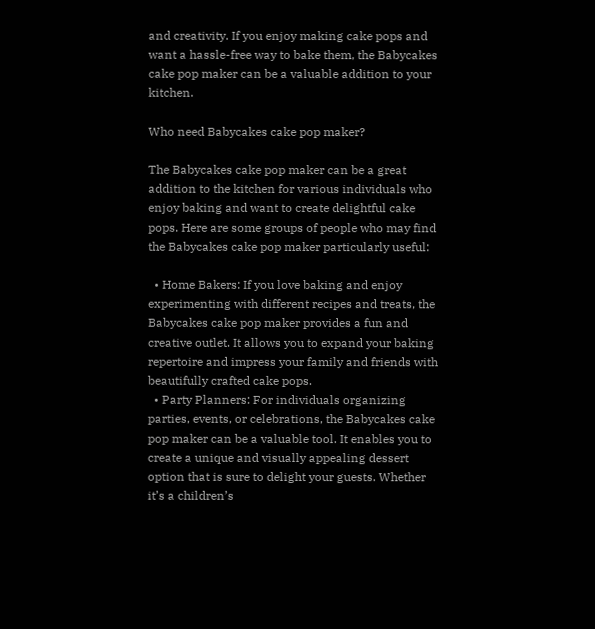and creativity. If you enjoy making cake pops and want a hassle-free way to bake them, the Babycakes cake pop maker can be a valuable addition to your kitchen.

Who need Babycakes cake pop maker?

The Babycakes cake pop maker can be a great addition to the kitchen for various individuals who enjoy baking and want to create delightful cake pops. Here are some groups of people who may find the Babycakes cake pop maker particularly useful:

  • Home Bakers: If you love baking and enjoy experimenting with different recipes and treats, the Babycakes cake pop maker provides a fun and creative outlet. It allows you to expand your baking repertoire and impress your family and friends with beautifully crafted cake pops.
  • Party Planners: For individuals organizing parties, events, or celebrations, the Babycakes cake pop maker can be a valuable tool. It enables you to create a unique and visually appealing dessert option that is sure to delight your guests. Whether it’s a children’s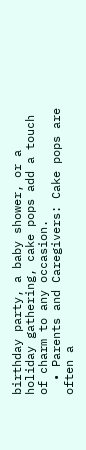birthday party, a baby shower, or a holiday gathering, cake pops add a touch of charm to any occasion.
  • Parents and Caregivers: Cake pops are often a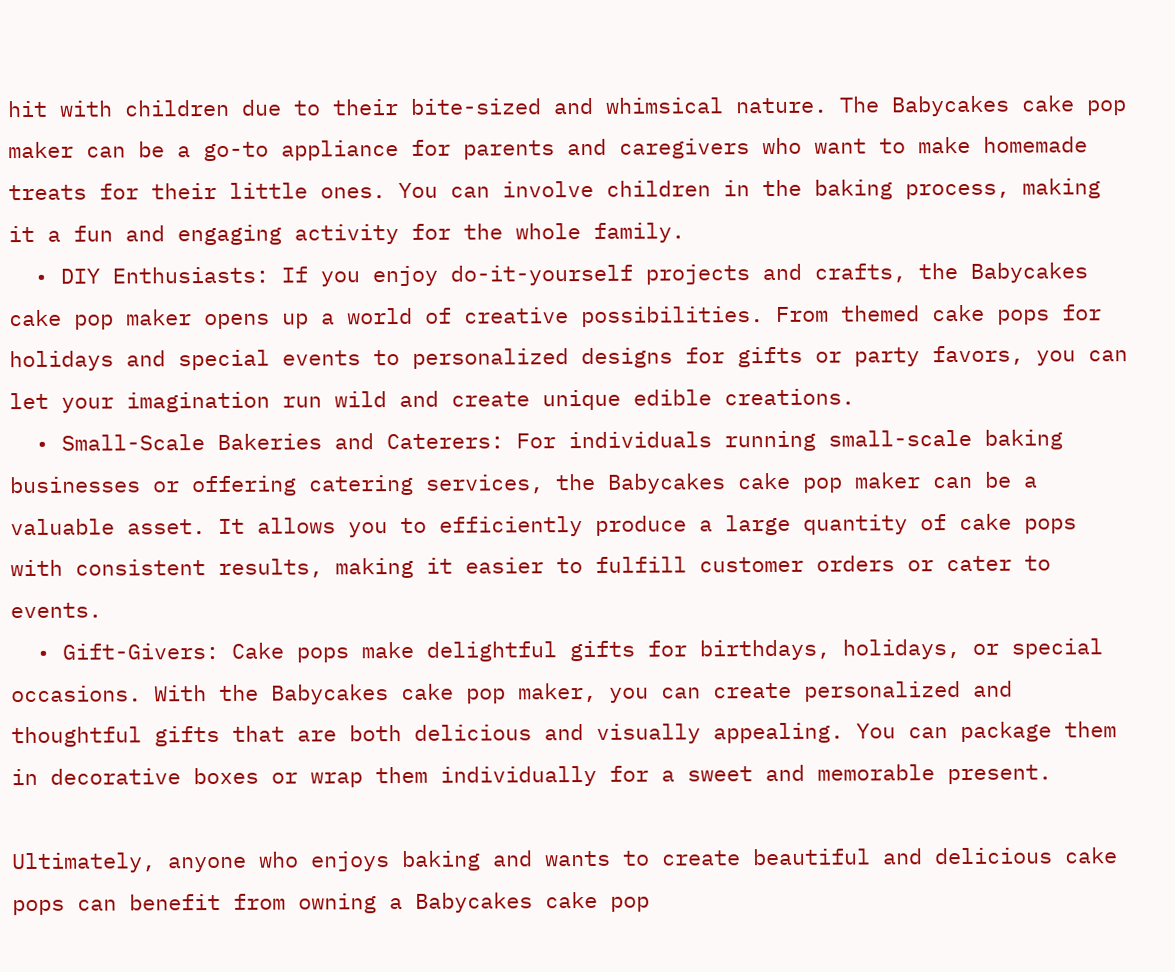hit with children due to their bite-sized and whimsical nature. The Babycakes cake pop maker can be a go-to appliance for parents and caregivers who want to make homemade treats for their little ones. You can involve children in the baking process, making it a fun and engaging activity for the whole family.
  • DIY Enthusiasts: If you enjoy do-it-yourself projects and crafts, the Babycakes cake pop maker opens up a world of creative possibilities. From themed cake pops for holidays and special events to personalized designs for gifts or party favors, you can let your imagination run wild and create unique edible creations.
  • Small-Scale Bakeries and Caterers: For individuals running small-scale baking businesses or offering catering services, the Babycakes cake pop maker can be a valuable asset. It allows you to efficiently produce a large quantity of cake pops with consistent results, making it easier to fulfill customer orders or cater to events.
  • Gift-Givers: Cake pops make delightful gifts for birthdays, holidays, or special occasions. With the Babycakes cake pop maker, you can create personalized and thoughtful gifts that are both delicious and visually appealing. You can package them in decorative boxes or wrap them individually for a sweet and memorable present.

Ultimately, anyone who enjoys baking and wants to create beautiful and delicious cake pops can benefit from owning a Babycakes cake pop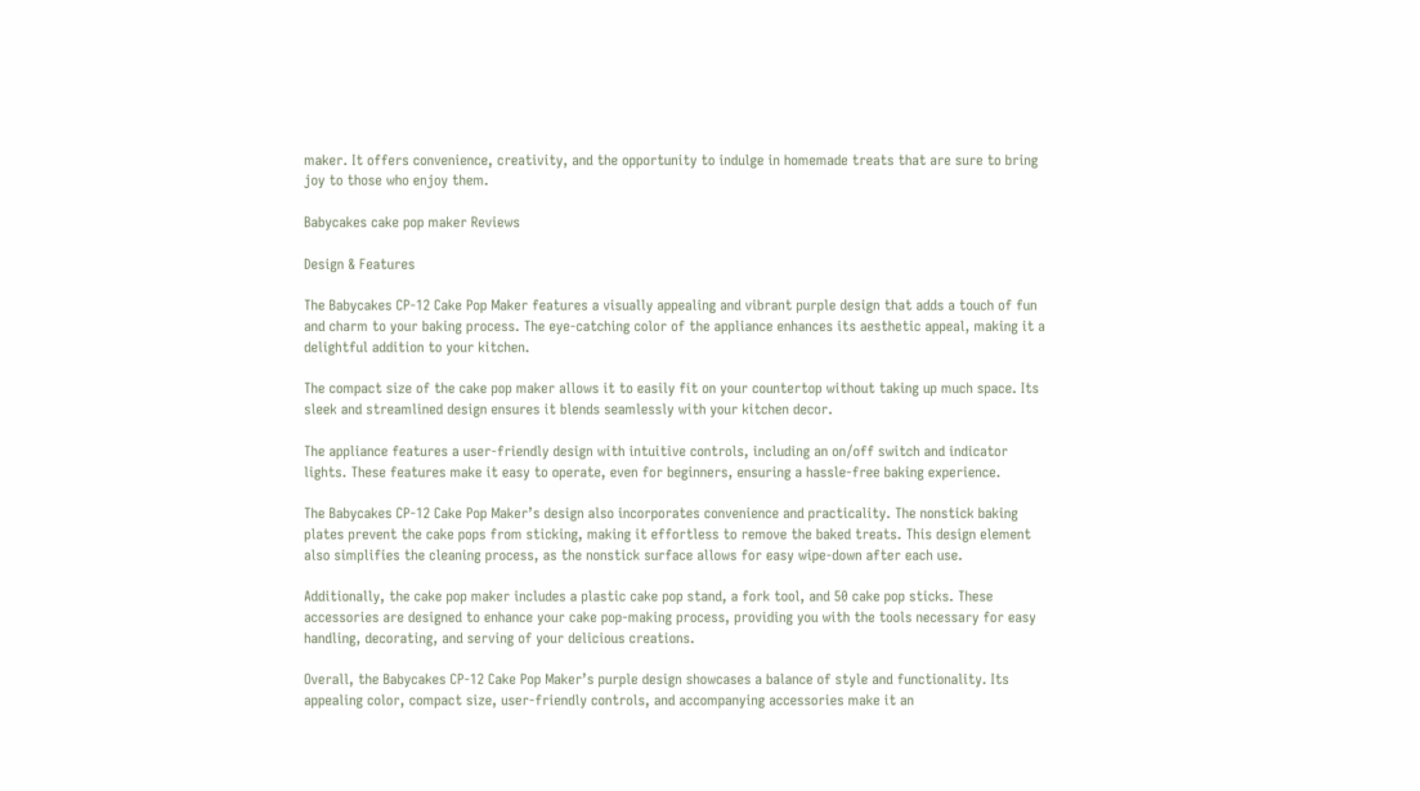maker. It offers convenience, creativity, and the opportunity to indulge in homemade treats that are sure to bring joy to those who enjoy them.

Babycakes cake pop maker Reviews

Design & Features

The Babycakes CP-12 Cake Pop Maker features a visually appealing and vibrant purple design that adds a touch of fun and charm to your baking process. The eye-catching color of the appliance enhances its aesthetic appeal, making it a delightful addition to your kitchen.

The compact size of the cake pop maker allows it to easily fit on your countertop without taking up much space. Its sleek and streamlined design ensures it blends seamlessly with your kitchen decor.

The appliance features a user-friendly design with intuitive controls, including an on/off switch and indicator lights. These features make it easy to operate, even for beginners, ensuring a hassle-free baking experience.

The Babycakes CP-12 Cake Pop Maker’s design also incorporates convenience and practicality. The nonstick baking plates prevent the cake pops from sticking, making it effortless to remove the baked treats. This design element also simplifies the cleaning process, as the nonstick surface allows for easy wipe-down after each use.

Additionally, the cake pop maker includes a plastic cake pop stand, a fork tool, and 50 cake pop sticks. These accessories are designed to enhance your cake pop-making process, providing you with the tools necessary for easy handling, decorating, and serving of your delicious creations.

Overall, the Babycakes CP-12 Cake Pop Maker’s purple design showcases a balance of style and functionality. Its appealing color, compact size, user-friendly controls, and accompanying accessories make it an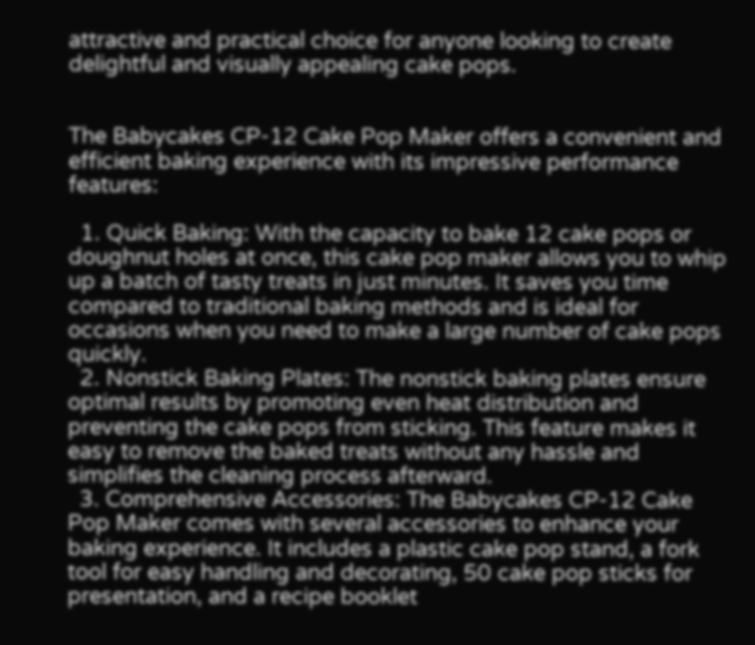attractive and practical choice for anyone looking to create delightful and visually appealing cake pops.


The Babycakes CP-12 Cake Pop Maker offers a convenient and efficient baking experience with its impressive performance features:

  1. Quick Baking: With the capacity to bake 12 cake pops or doughnut holes at once, this cake pop maker allows you to whip up a batch of tasty treats in just minutes. It saves you time compared to traditional baking methods and is ideal for occasions when you need to make a large number of cake pops quickly.
  2. Nonstick Baking Plates: The nonstick baking plates ensure optimal results by promoting even heat distribution and preventing the cake pops from sticking. This feature makes it easy to remove the baked treats without any hassle and simplifies the cleaning process afterward.
  3. Comprehensive Accessories: The Babycakes CP-12 Cake Pop Maker comes with several accessories to enhance your baking experience. It includes a plastic cake pop stand, a fork tool for easy handling and decorating, 50 cake pop sticks for presentation, and a recipe booklet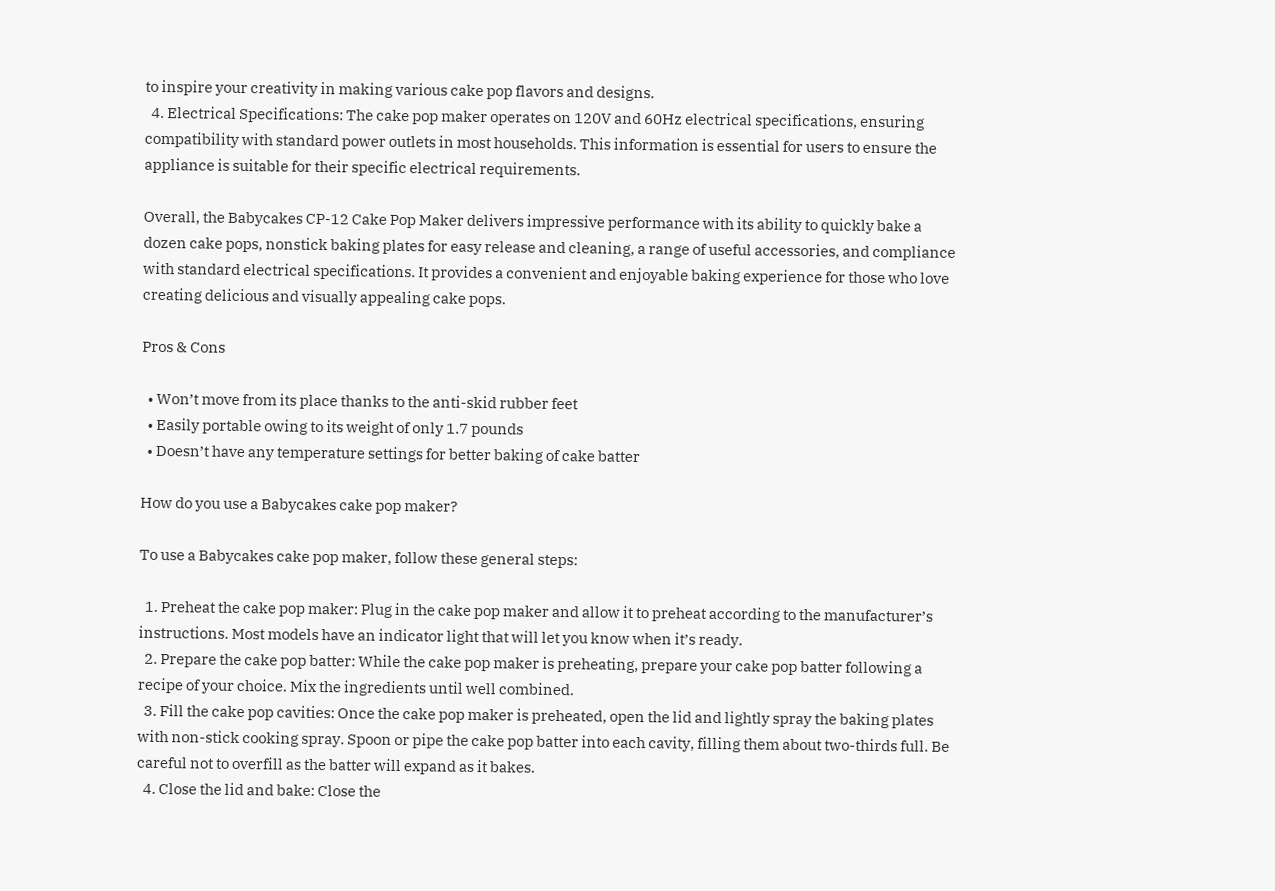to inspire your creativity in making various cake pop flavors and designs.
  4. Electrical Specifications: The cake pop maker operates on 120V and 60Hz electrical specifications, ensuring compatibility with standard power outlets in most households. This information is essential for users to ensure the appliance is suitable for their specific electrical requirements.

Overall, the Babycakes CP-12 Cake Pop Maker delivers impressive performance with its ability to quickly bake a dozen cake pops, nonstick baking plates for easy release and cleaning, a range of useful accessories, and compliance with standard electrical specifications. It provides a convenient and enjoyable baking experience for those who love creating delicious and visually appealing cake pops.

Pros & Cons

  • Won’t move from its place thanks to the anti-skid rubber feet
  • Easily portable owing to its weight of only 1.7 pounds
  • Doesn’t have any temperature settings for better baking of cake batter

How do you use a Babycakes cake pop maker?

To use a Babycakes cake pop maker, follow these general steps:

  1. Preheat the cake pop maker: Plug in the cake pop maker and allow it to preheat according to the manufacturer’s instructions. Most models have an indicator light that will let you know when it’s ready.
  2. Prepare the cake pop batter: While the cake pop maker is preheating, prepare your cake pop batter following a recipe of your choice. Mix the ingredients until well combined.
  3. Fill the cake pop cavities: Once the cake pop maker is preheated, open the lid and lightly spray the baking plates with non-stick cooking spray. Spoon or pipe the cake pop batter into each cavity, filling them about two-thirds full. Be careful not to overfill as the batter will expand as it bakes.
  4. Close the lid and bake: Close the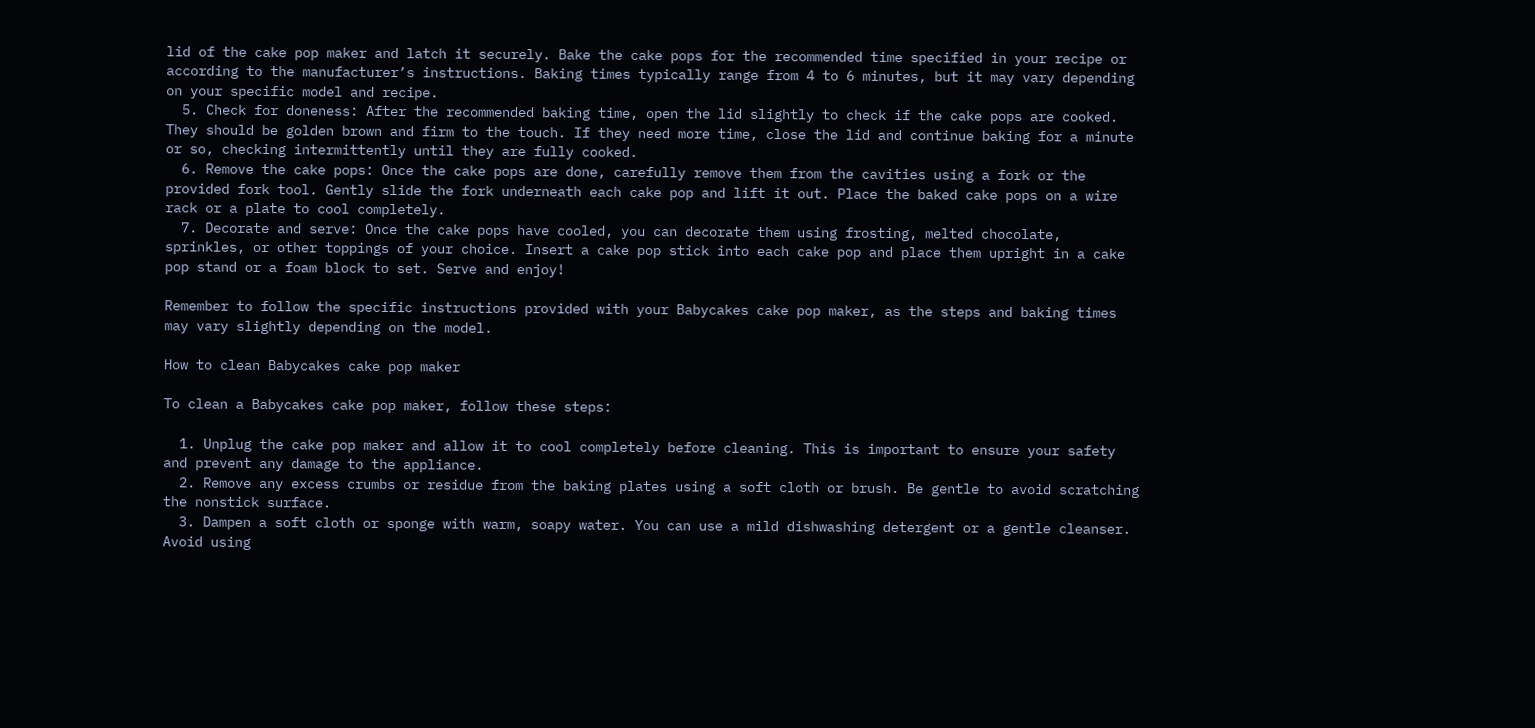lid of the cake pop maker and latch it securely. Bake the cake pops for the recommended time specified in your recipe or according to the manufacturer’s instructions. Baking times typically range from 4 to 6 minutes, but it may vary depending on your specific model and recipe.
  5. Check for doneness: After the recommended baking time, open the lid slightly to check if the cake pops are cooked. They should be golden brown and firm to the touch. If they need more time, close the lid and continue baking for a minute or so, checking intermittently until they are fully cooked.
  6. Remove the cake pops: Once the cake pops are done, carefully remove them from the cavities using a fork or the provided fork tool. Gently slide the fork underneath each cake pop and lift it out. Place the baked cake pops on a wire rack or a plate to cool completely.
  7. Decorate and serve: Once the cake pops have cooled, you can decorate them using frosting, melted chocolate, sprinkles, or other toppings of your choice. Insert a cake pop stick into each cake pop and place them upright in a cake pop stand or a foam block to set. Serve and enjoy!

Remember to follow the specific instructions provided with your Babycakes cake pop maker, as the steps and baking times may vary slightly depending on the model.

How to clean Babycakes cake pop maker

To clean a Babycakes cake pop maker, follow these steps:

  1. Unplug the cake pop maker and allow it to cool completely before cleaning. This is important to ensure your safety and prevent any damage to the appliance.
  2. Remove any excess crumbs or residue from the baking plates using a soft cloth or brush. Be gentle to avoid scratching the nonstick surface.
  3. Dampen a soft cloth or sponge with warm, soapy water. You can use a mild dishwashing detergent or a gentle cleanser. Avoid using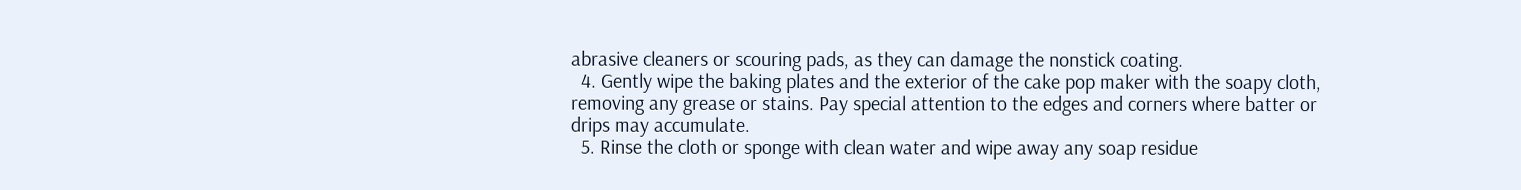abrasive cleaners or scouring pads, as they can damage the nonstick coating.
  4. Gently wipe the baking plates and the exterior of the cake pop maker with the soapy cloth, removing any grease or stains. Pay special attention to the edges and corners where batter or drips may accumulate.
  5. Rinse the cloth or sponge with clean water and wipe away any soap residue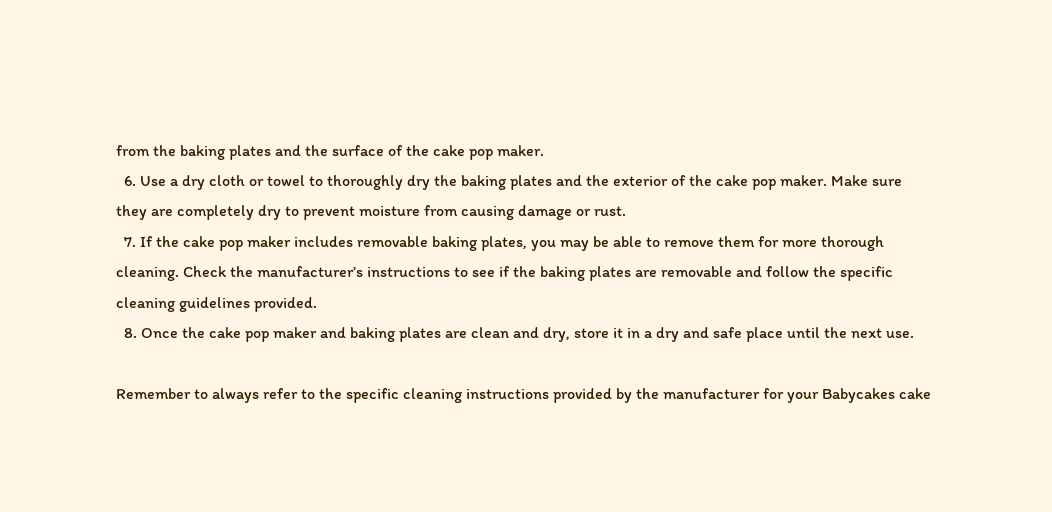from the baking plates and the surface of the cake pop maker.
  6. Use a dry cloth or towel to thoroughly dry the baking plates and the exterior of the cake pop maker. Make sure they are completely dry to prevent moisture from causing damage or rust.
  7. If the cake pop maker includes removable baking plates, you may be able to remove them for more thorough cleaning. Check the manufacturer’s instructions to see if the baking plates are removable and follow the specific cleaning guidelines provided.
  8. Once the cake pop maker and baking plates are clean and dry, store it in a dry and safe place until the next use.

Remember to always refer to the specific cleaning instructions provided by the manufacturer for your Babycakes cake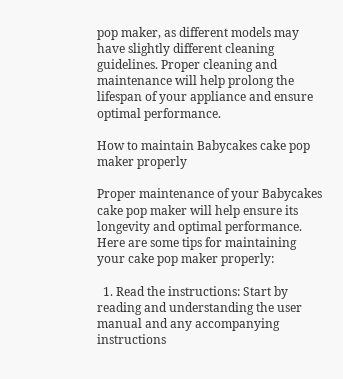pop maker, as different models may have slightly different cleaning guidelines. Proper cleaning and maintenance will help prolong the lifespan of your appliance and ensure optimal performance.

How to maintain Babycakes cake pop maker properly

Proper maintenance of your Babycakes cake pop maker will help ensure its longevity and optimal performance. Here are some tips for maintaining your cake pop maker properly:

  1. Read the instructions: Start by reading and understanding the user manual and any accompanying instructions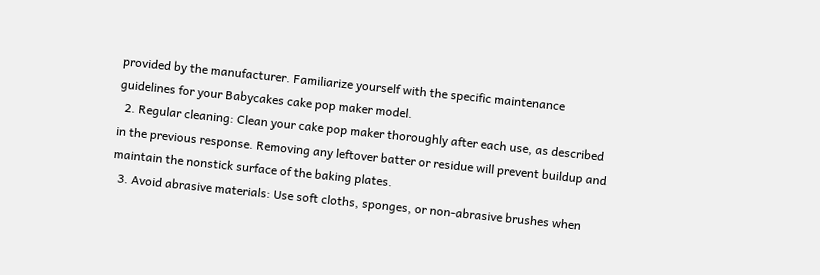provided by the manufacturer. Familiarize yourself with the specific maintenance guidelines for your Babycakes cake pop maker model.
  2. Regular cleaning: Clean your cake pop maker thoroughly after each use, as described in the previous response. Removing any leftover batter or residue will prevent buildup and maintain the nonstick surface of the baking plates.
  3. Avoid abrasive materials: Use soft cloths, sponges, or non-abrasive brushes when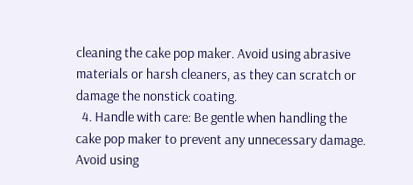cleaning the cake pop maker. Avoid using abrasive materials or harsh cleaners, as they can scratch or damage the nonstick coating.
  4. Handle with care: Be gentle when handling the cake pop maker to prevent any unnecessary damage. Avoid using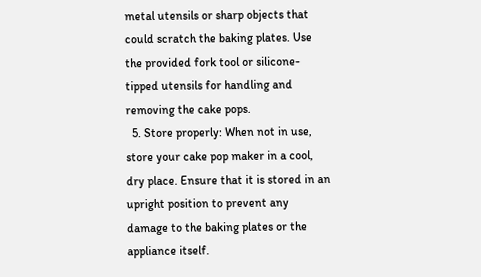metal utensils or sharp objects that could scratch the baking plates. Use the provided fork tool or silicone-tipped utensils for handling and removing the cake pops.
  5. Store properly: When not in use, store your cake pop maker in a cool, dry place. Ensure that it is stored in an upright position to prevent any damage to the baking plates or the appliance itself.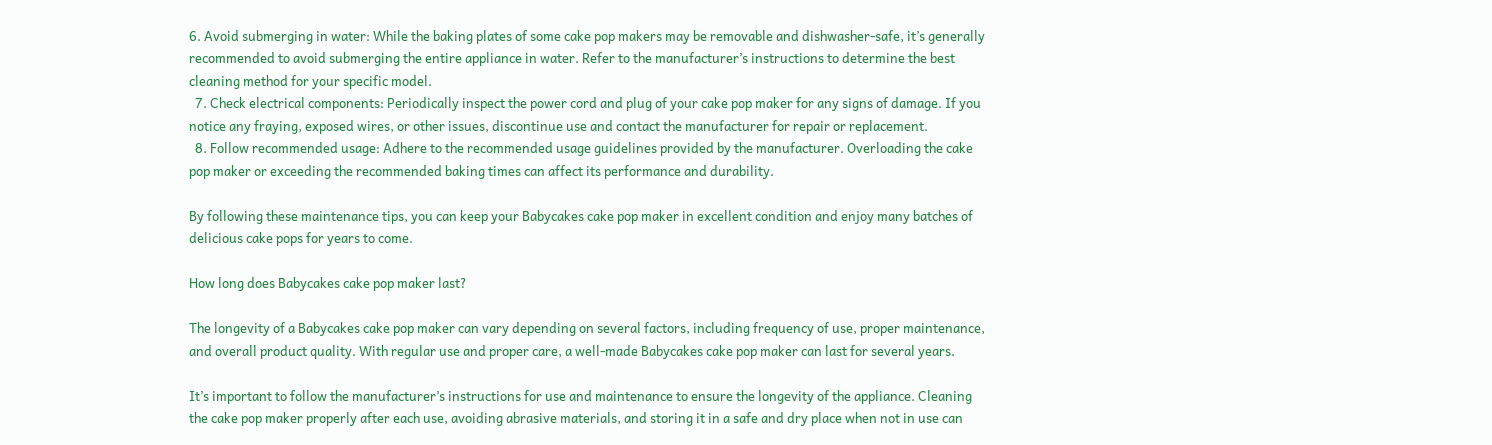6. Avoid submerging in water: While the baking plates of some cake pop makers may be removable and dishwasher-safe, it’s generally recommended to avoid submerging the entire appliance in water. Refer to the manufacturer’s instructions to determine the best cleaning method for your specific model.
  7. Check electrical components: Periodically inspect the power cord and plug of your cake pop maker for any signs of damage. If you notice any fraying, exposed wires, or other issues, discontinue use and contact the manufacturer for repair or replacement.
  8. Follow recommended usage: Adhere to the recommended usage guidelines provided by the manufacturer. Overloading the cake pop maker or exceeding the recommended baking times can affect its performance and durability.

By following these maintenance tips, you can keep your Babycakes cake pop maker in excellent condition and enjoy many batches of delicious cake pops for years to come.

How long does Babycakes cake pop maker last?

The longevity of a Babycakes cake pop maker can vary depending on several factors, including frequency of use, proper maintenance, and overall product quality. With regular use and proper care, a well-made Babycakes cake pop maker can last for several years.

It’s important to follow the manufacturer’s instructions for use and maintenance to ensure the longevity of the appliance. Cleaning the cake pop maker properly after each use, avoiding abrasive materials, and storing it in a safe and dry place when not in use can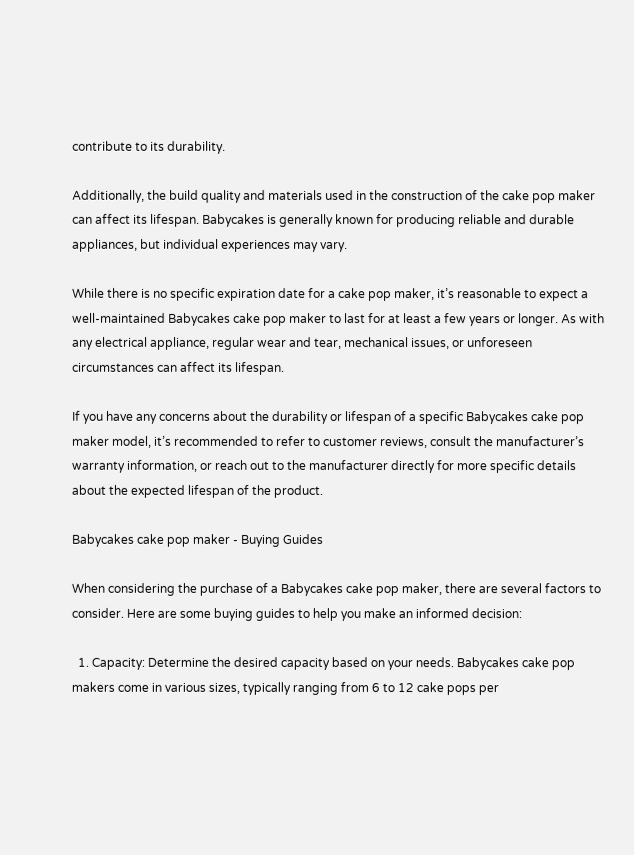contribute to its durability.

Additionally, the build quality and materials used in the construction of the cake pop maker can affect its lifespan. Babycakes is generally known for producing reliable and durable appliances, but individual experiences may vary.

While there is no specific expiration date for a cake pop maker, it’s reasonable to expect a well-maintained Babycakes cake pop maker to last for at least a few years or longer. As with any electrical appliance, regular wear and tear, mechanical issues, or unforeseen circumstances can affect its lifespan.

If you have any concerns about the durability or lifespan of a specific Babycakes cake pop maker model, it’s recommended to refer to customer reviews, consult the manufacturer’s warranty information, or reach out to the manufacturer directly for more specific details about the expected lifespan of the product.

Babycakes cake pop maker - Buying Guides

When considering the purchase of a Babycakes cake pop maker, there are several factors to consider. Here are some buying guides to help you make an informed decision:

  1. Capacity: Determine the desired capacity based on your needs. Babycakes cake pop makers come in various sizes, typically ranging from 6 to 12 cake pops per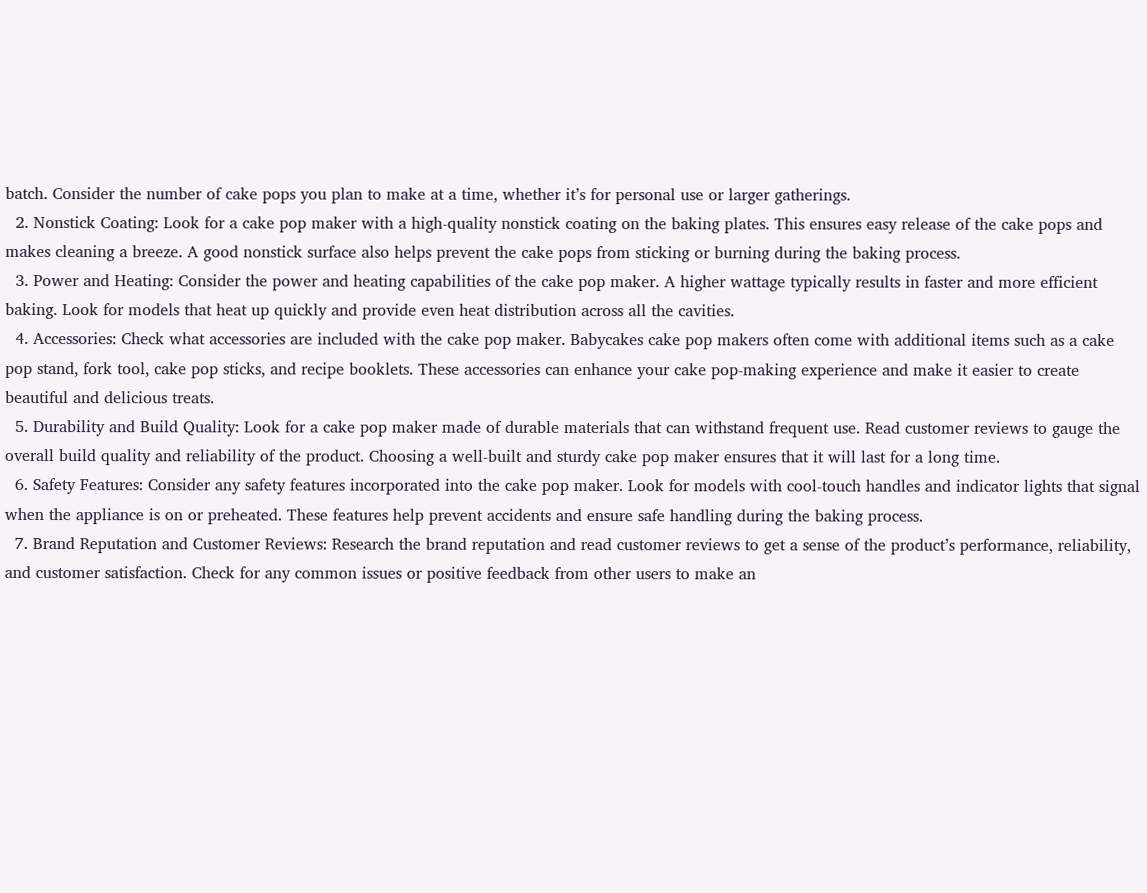batch. Consider the number of cake pops you plan to make at a time, whether it’s for personal use or larger gatherings.
  2. Nonstick Coating: Look for a cake pop maker with a high-quality nonstick coating on the baking plates. This ensures easy release of the cake pops and makes cleaning a breeze. A good nonstick surface also helps prevent the cake pops from sticking or burning during the baking process.
  3. Power and Heating: Consider the power and heating capabilities of the cake pop maker. A higher wattage typically results in faster and more efficient baking. Look for models that heat up quickly and provide even heat distribution across all the cavities.
  4. Accessories: Check what accessories are included with the cake pop maker. Babycakes cake pop makers often come with additional items such as a cake pop stand, fork tool, cake pop sticks, and recipe booklets. These accessories can enhance your cake pop-making experience and make it easier to create beautiful and delicious treats.
  5. Durability and Build Quality: Look for a cake pop maker made of durable materials that can withstand frequent use. Read customer reviews to gauge the overall build quality and reliability of the product. Choosing a well-built and sturdy cake pop maker ensures that it will last for a long time.
  6. Safety Features: Consider any safety features incorporated into the cake pop maker. Look for models with cool-touch handles and indicator lights that signal when the appliance is on or preheated. These features help prevent accidents and ensure safe handling during the baking process.
  7. Brand Reputation and Customer Reviews: Research the brand reputation and read customer reviews to get a sense of the product’s performance, reliability, and customer satisfaction. Check for any common issues or positive feedback from other users to make an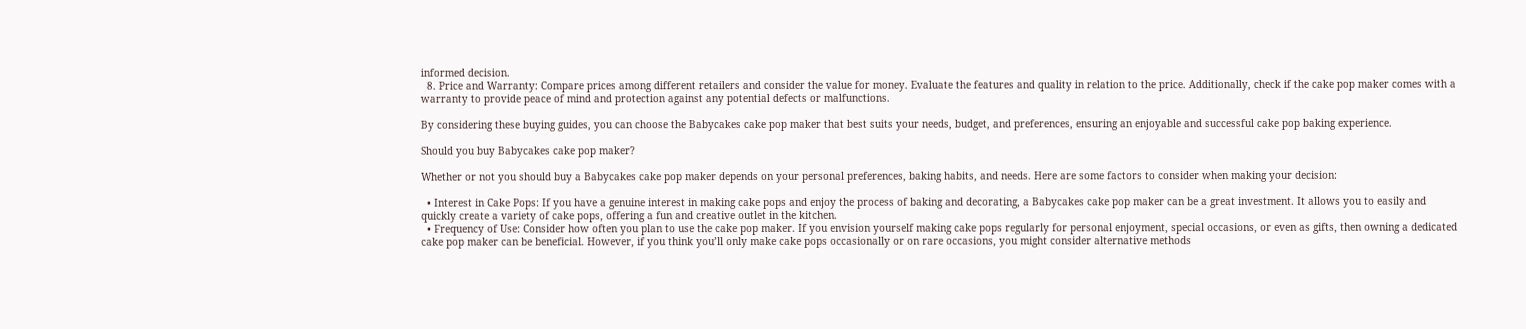informed decision.
  8. Price and Warranty: Compare prices among different retailers and consider the value for money. Evaluate the features and quality in relation to the price. Additionally, check if the cake pop maker comes with a warranty to provide peace of mind and protection against any potential defects or malfunctions.

By considering these buying guides, you can choose the Babycakes cake pop maker that best suits your needs, budget, and preferences, ensuring an enjoyable and successful cake pop baking experience.

Should you buy Babycakes cake pop maker?

Whether or not you should buy a Babycakes cake pop maker depends on your personal preferences, baking habits, and needs. Here are some factors to consider when making your decision:

  • Interest in Cake Pops: If you have a genuine interest in making cake pops and enjoy the process of baking and decorating, a Babycakes cake pop maker can be a great investment. It allows you to easily and quickly create a variety of cake pops, offering a fun and creative outlet in the kitchen.
  • Frequency of Use: Consider how often you plan to use the cake pop maker. If you envision yourself making cake pops regularly for personal enjoyment, special occasions, or even as gifts, then owning a dedicated cake pop maker can be beneficial. However, if you think you’ll only make cake pops occasionally or on rare occasions, you might consider alternative methods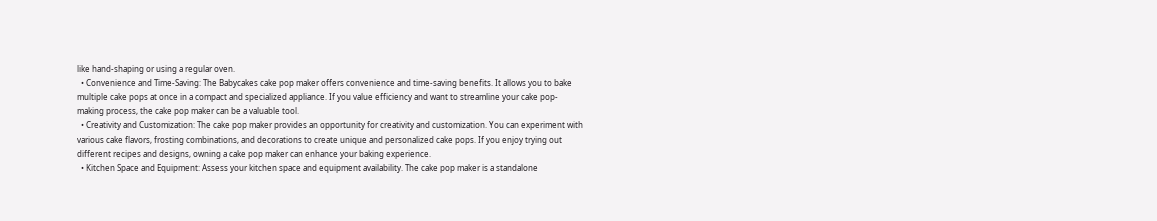like hand-shaping or using a regular oven.
  • Convenience and Time-Saving: The Babycakes cake pop maker offers convenience and time-saving benefits. It allows you to bake multiple cake pops at once in a compact and specialized appliance. If you value efficiency and want to streamline your cake pop-making process, the cake pop maker can be a valuable tool.
  • Creativity and Customization: The cake pop maker provides an opportunity for creativity and customization. You can experiment with various cake flavors, frosting combinations, and decorations to create unique and personalized cake pops. If you enjoy trying out different recipes and designs, owning a cake pop maker can enhance your baking experience.
  • Kitchen Space and Equipment: Assess your kitchen space and equipment availability. The cake pop maker is a standalone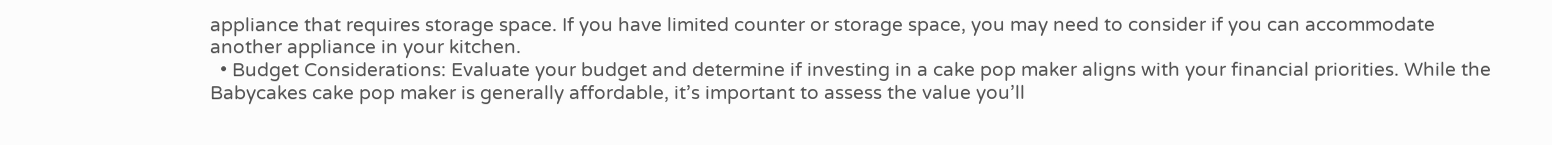appliance that requires storage space. If you have limited counter or storage space, you may need to consider if you can accommodate another appliance in your kitchen.
  • Budget Considerations: Evaluate your budget and determine if investing in a cake pop maker aligns with your financial priorities. While the Babycakes cake pop maker is generally affordable, it’s important to assess the value you’ll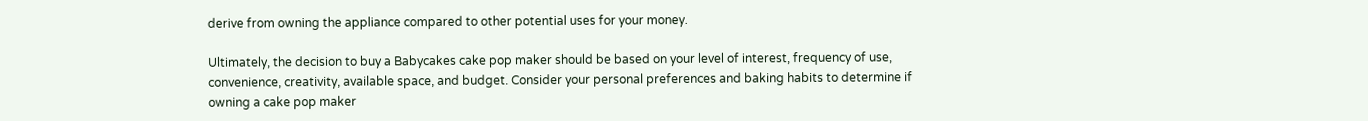derive from owning the appliance compared to other potential uses for your money.

Ultimately, the decision to buy a Babycakes cake pop maker should be based on your level of interest, frequency of use, convenience, creativity, available space, and budget. Consider your personal preferences and baking habits to determine if owning a cake pop maker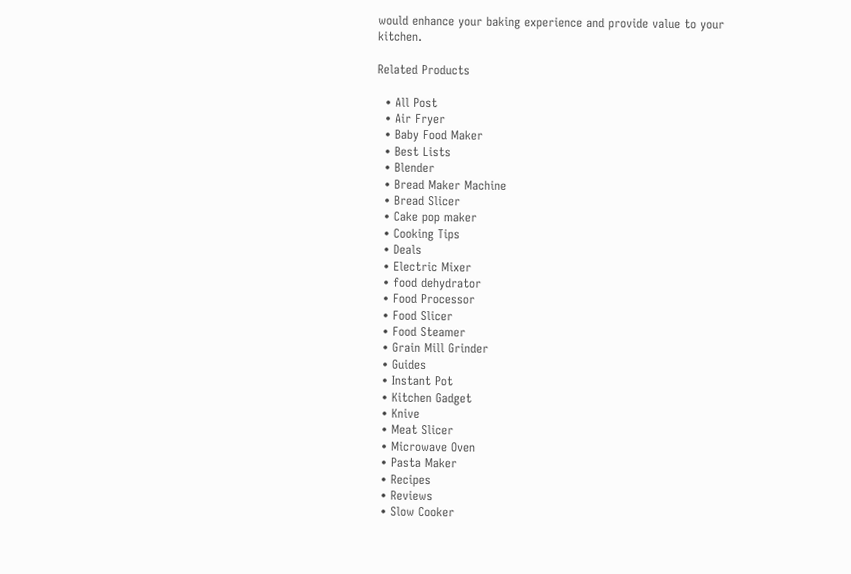would enhance your baking experience and provide value to your kitchen.

Related Products

  • All Post
  • Air Fryer
  • Baby Food Maker
  • Best Lists
  • Blender
  • Bread Maker Machine
  • Bread Slicer
  • Cake pop maker
  • Cooking Tips
  • Deals
  • Electric Mixer
  • food dehydrator
  • Food Processor
  • Food Slicer
  • Food Steamer
  • Grain Mill Grinder
  • Guides
  • Instant Pot
  • Kitchen Gadget
  • Knive
  • Meat Slicer
  • Microwave Oven
  • Pasta Maker
  • Recipes
  • Reviews
  • Slow Cooker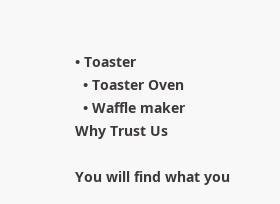• Toaster
  • Toaster Oven
  • Waffle maker
Why Trust Us

You will find what you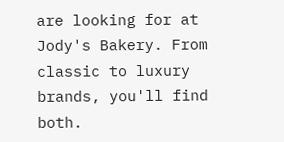are looking for at Jody's Bakery. From classic to luxury brands, you'll find both.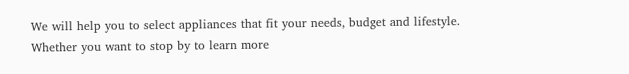We will help you to select appliances that fit your needs, budget and lifestyle. Whether you want to stop by to learn more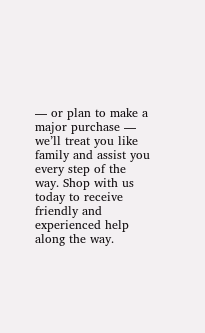— or plan to make a major purchase — we’ll treat you like family and assist you every step of the way. Shop with us today to receive friendly and experienced help along the way.